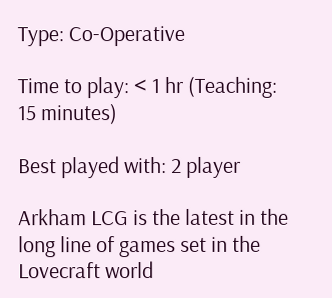Type: Co-Operative

Time to play: < 1 hr (Teaching: 15 minutes)

Best played with: 2 player

Arkham LCG is the latest in the long line of games set in the Lovecraft world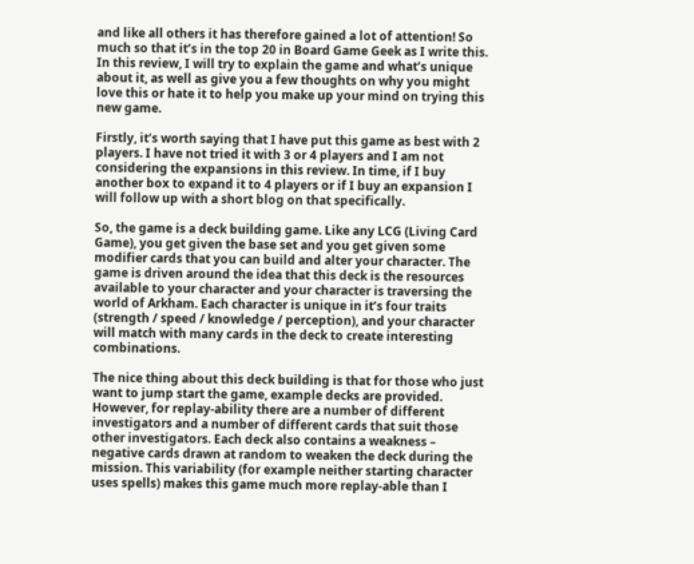and like all others it has therefore gained a lot of attention! So much so that it’s in the top 20 in Board Game Geek as I write this. In this review, I will try to explain the game and what’s unique about it, as well as give you a few thoughts on why you might love this or hate it to help you make up your mind on trying this new game.

Firstly, it’s worth saying that I have put this game as best with 2 players. I have not tried it with 3 or 4 players and I am not considering the expansions in this review. In time, if I buy another box to expand it to 4 players or if I buy an expansion I will follow up with a short blog on that specifically.

So, the game is a deck building game. Like any LCG (Living Card Game), you get given the base set and you get given some modifier cards that you can build and alter your character. The game is driven around the idea that this deck is the resources available to your character and your character is traversing the world of Arkham. Each character is unique in it’s four traits (strength / speed / knowledge / perception), and your character will match with many cards in the deck to create interesting combinations.

The nice thing about this deck building is that for those who just want to jump start the game, example decks are provided. However, for replay-ability there are a number of different investigators and a number of different cards that suit those other investigators. Each deck also contains a weakness – negative cards drawn at random to weaken the deck during the mission. This variability (for example neither starting character uses spells) makes this game much more replay-able than I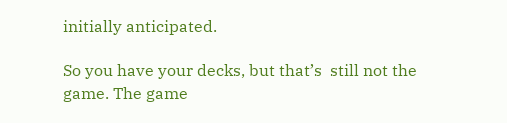initially anticipated.

So you have your decks, but that’s  still not the game. The game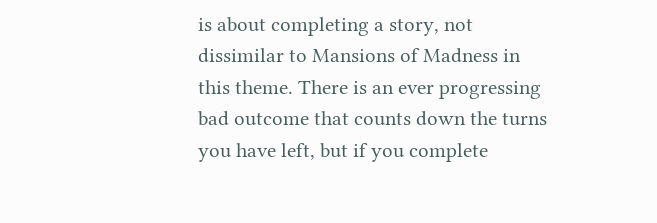is about completing a story, not dissimilar to Mansions of Madness in this theme. There is an ever progressing bad outcome that counts down the turns you have left, but if you complete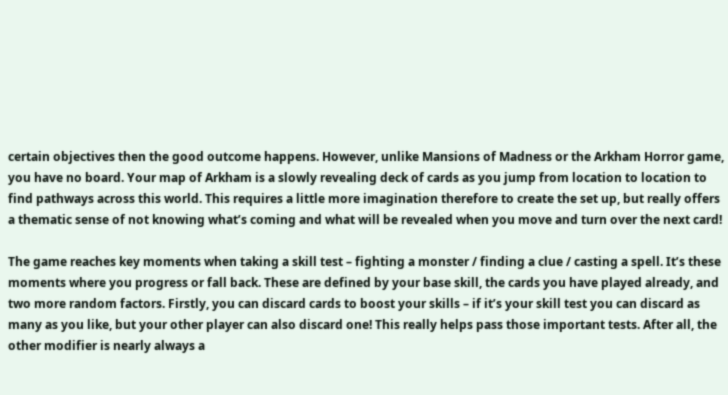certain objectives then the good outcome happens. However, unlike Mansions of Madness or the Arkham Horror game, you have no board. Your map of Arkham is a slowly revealing deck of cards as you jump from location to location to find pathways across this world. This requires a little more imagination therefore to create the set up, but really offers a thematic sense of not knowing what’s coming and what will be revealed when you move and turn over the next card!

The game reaches key moments when taking a skill test – fighting a monster / finding a clue / casting a spell. It’s these moments where you progress or fall back. These are defined by your base skill, the cards you have played already, and two more random factors. Firstly, you can discard cards to boost your skills – if it’s your skill test you can discard as many as you like, but your other player can also discard one! This really helps pass those important tests. After all, the other modifier is nearly always a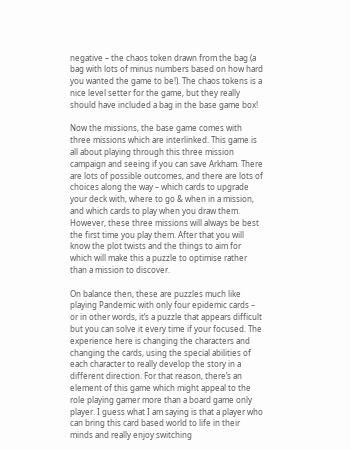negative – the chaos token drawn from the bag (a bag with lots of minus numbers based on how hard you wanted the game to be!). The chaos tokens is a nice level setter for the game, but they really should have included a bag in the base game box!

Now the missions, the base game comes with three missions which are interlinked. This game is all about playing through this three mission campaign and seeing if you can save Arkham. There are lots of possible outcomes, and there are lots of choices along the way – which cards to upgrade your deck with, where to go & when in a mission, and which cards to play when you draw them. However, these three missions will always be best the first time you play them. After that you will know the plot twists and the things to aim for which will make this a puzzle to optimise rather than a mission to discover.

On balance then, these are puzzles much like playing Pandemic with only four epidemic cards – or in other words, it’s a puzzle that appears difficult but you can solve it every time if your focused. The experience here is changing the characters and changing the cards, using the special abilities of each character to really develop the story in a different direction. For that reason, there’s an element of this game which might appeal to the role playing gamer more than a board game only player. I guess what I am saying is that a player who can bring this card based world to life in their minds and really enjoy switching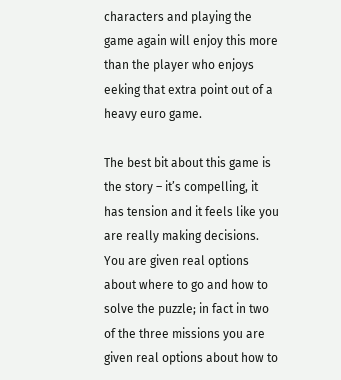characters and playing the game again will enjoy this more than the player who enjoys eeking that extra point out of a heavy euro game.

The best bit about this game is the story – it’s compelling, it has tension and it feels like you are really making decisions. You are given real options about where to go and how to solve the puzzle; in fact in two of the three missions you are given real options about how to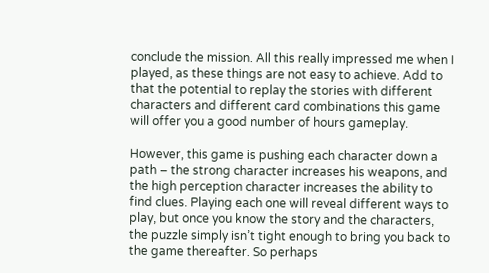conclude the mission. All this really impressed me when I played, as these things are not easy to achieve. Add to that the potential to replay the stories with different characters and different card combinations this game will offer you a good number of hours gameplay.

However, this game is pushing each character down a path – the strong character increases his weapons, and the high perception character increases the ability to find clues. Playing each one will reveal different ways to play, but once you know the story and the characters, the puzzle simply isn’t tight enough to bring you back to the game thereafter. So perhaps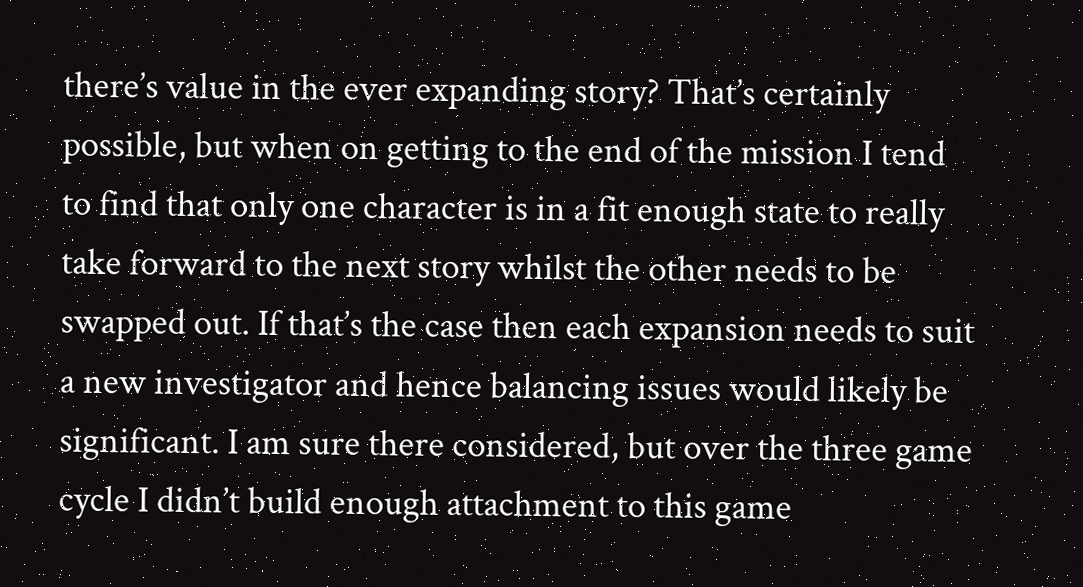there’s value in the ever expanding story? That’s certainly possible, but when on getting to the end of the mission I tend to find that only one character is in a fit enough state to really take forward to the next story whilst the other needs to be swapped out. If that’s the case then each expansion needs to suit a new investigator and hence balancing issues would likely be significant. I am sure there considered, but over the three game cycle I didn’t build enough attachment to this game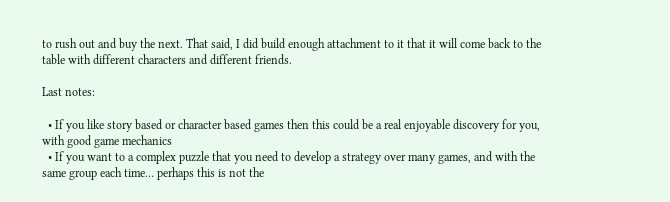to rush out and buy the next. That said, I did build enough attachment to it that it will come back to the table with different characters and different friends.

Last notes:

  • If you like story based or character based games then this could be a real enjoyable discovery for you, with good game mechanics
  • If you want to a complex puzzle that you need to develop a strategy over many games, and with the same group each time… perhaps this is not the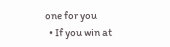one for you
  • If you win at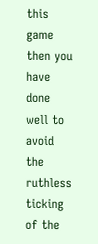this game then you have done well to avoid the ruthless ticking of the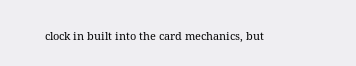clock in built into the card mechanics, but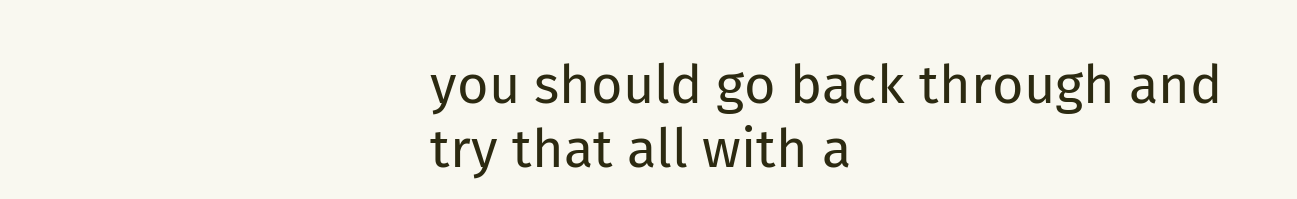you should go back through and try that all with a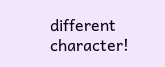different character!